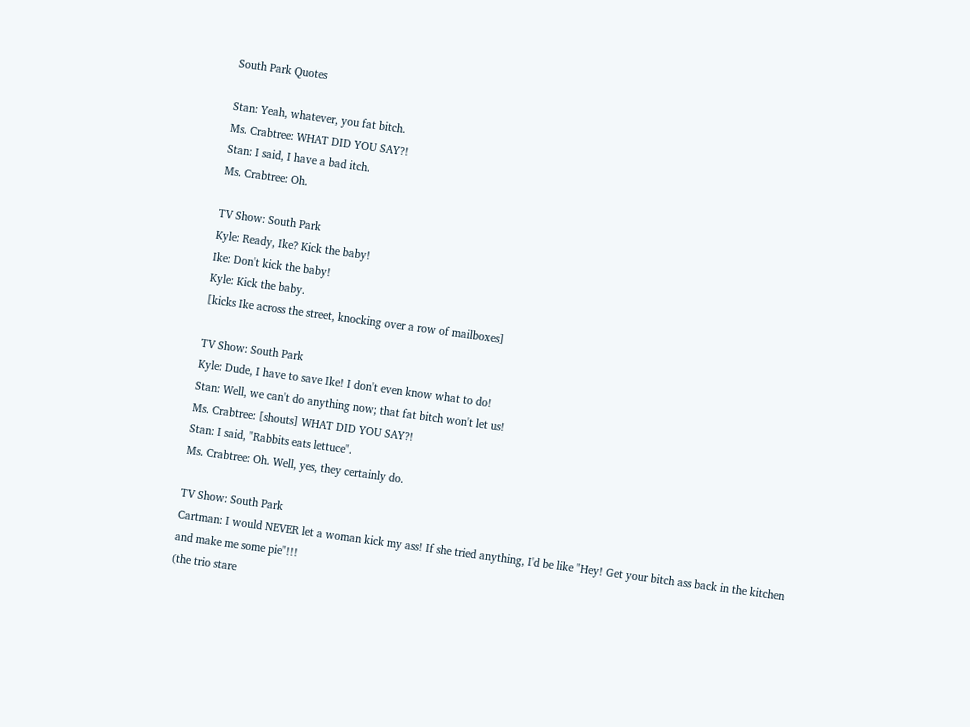South Park Quotes

Stan: Yeah, whatever, you fat bitch.
Ms. Crabtree: WHAT DID YOU SAY?!
Stan: I said, I have a bad itch.
Ms. Crabtree: Oh.

TV Show: South Park
Kyle: Ready, Ike? Kick the baby!
Ike: Don't kick the baby!
Kyle: Kick the baby.
[kicks Ike across the street, knocking over a row of mailboxes]

TV Show: South Park
Kyle: Dude, I have to save Ike! I don't even know what to do!
Stan: Well, we can't do anything now; that fat bitch won't let us!
Ms. Crabtree: [shouts] WHAT DID YOU SAY?!
Stan: I said, "Rabbits eats lettuce".
Ms. Crabtree: Oh. Well, yes, they certainly do.

TV Show: South Park
Cartman: I would NEVER let a woman kick my ass! If she tried anything, I'd be like "Hey! Get your bitch ass back in the kitchen and make me some pie"!!!
(the trio stare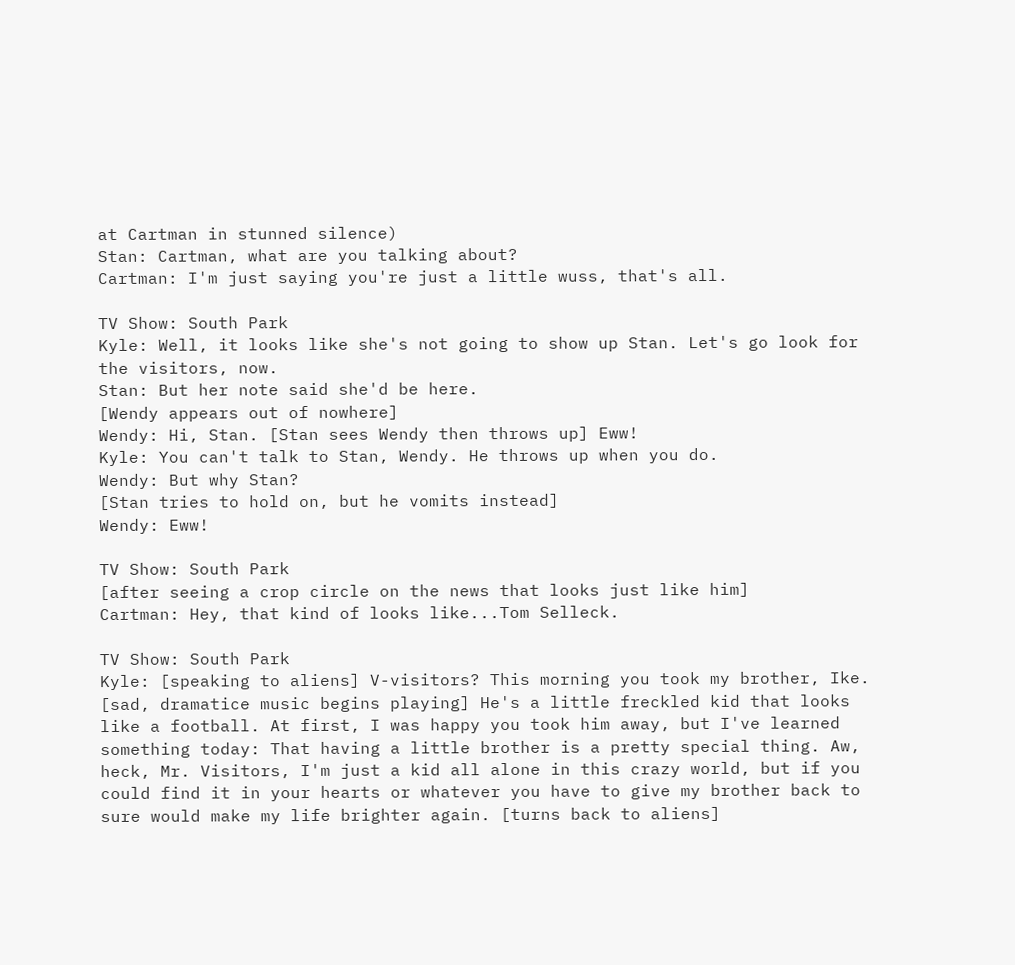at Cartman in stunned silence)
Stan: Cartman, what are you talking about?
Cartman: I'm just saying you're just a little wuss, that's all.

TV Show: South Park
Kyle: Well, it looks like she's not going to show up Stan. Let's go look for the visitors, now.
Stan: But her note said she'd be here.
[Wendy appears out of nowhere]
Wendy: Hi, Stan. [Stan sees Wendy then throws up] Eww!
Kyle: You can't talk to Stan, Wendy. He throws up when you do.
Wendy: But why Stan?
[Stan tries to hold on, but he vomits instead]
Wendy: Eww!

TV Show: South Park
[after seeing a crop circle on the news that looks just like him]
Cartman: Hey, that kind of looks like...Tom Selleck.

TV Show: South Park
Kyle: [speaking to aliens] V-visitors? This morning you took my brother, Ike. [sad, dramatice music begins playing] He's a little freckled kid that looks like a football. At first, I was happy you took him away, but I've learned something today: That having a little brother is a pretty special thing. Aw, heck, Mr. Visitors, I'm just a kid all alone in this crazy world, but if you could find it in your hearts or whatever you have to give my brother back to sure would make my life brighter again. [turns back to aliens]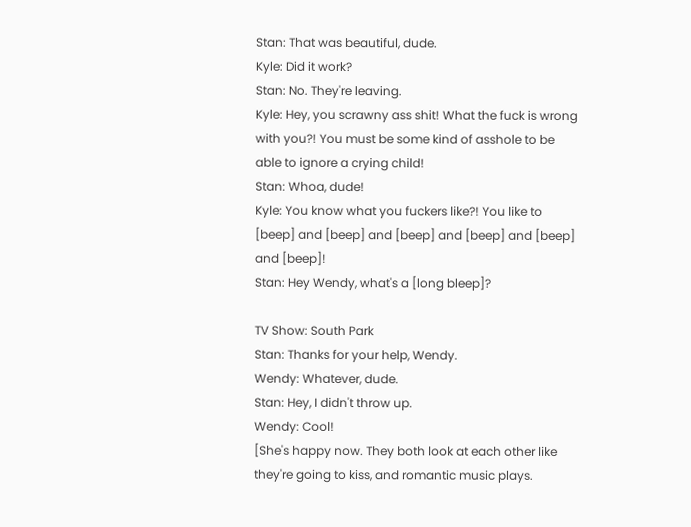Stan: That was beautiful, dude.
Kyle: Did it work?
Stan: No. They're leaving.
Kyle: Hey, you scrawny ass shit! What the fuck is wrong with you?! You must be some kind of asshole to be able to ignore a crying child!
Stan: Whoa, dude!
Kyle: You know what you fuckers like?! You like to [beep] and [beep] and [beep] and [beep] and [beep] and [beep]!
Stan: Hey Wendy, what's a [long bleep]?

TV Show: South Park
Stan: Thanks for your help, Wendy.
Wendy: Whatever, dude.
Stan: Hey, I didn't throw up.
Wendy: Cool!
[She's happy now. They both look at each other like they're going to kiss, and romantic music plays.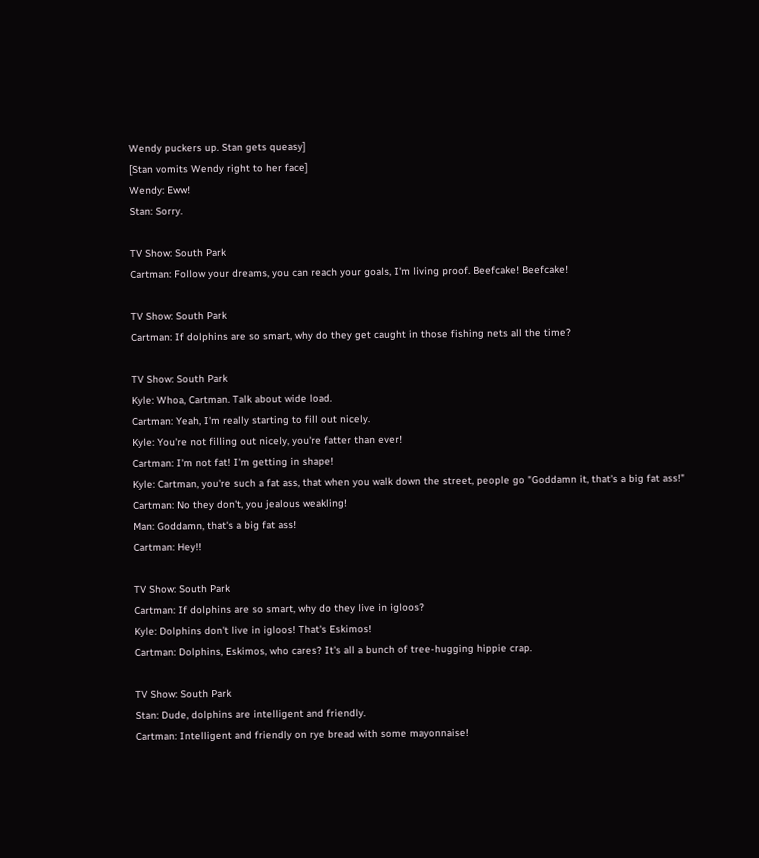Wendy puckers up. Stan gets queasy]
[Stan vomits Wendy right to her face]
Wendy: Eww!
Stan: Sorry.

TV Show: South Park
Cartman: Follow your dreams, you can reach your goals, I'm living proof. Beefcake! Beefcake!

TV Show: South Park
Cartman: If dolphins are so smart, why do they get caught in those fishing nets all the time?

TV Show: South Park
Kyle: Whoa, Cartman. Talk about wide load.
Cartman: Yeah, I'm really starting to fill out nicely.
Kyle: You're not filling out nicely, you're fatter than ever!
Cartman: I'm not fat! I'm getting in shape!
Kyle: Cartman, you're such a fat ass, that when you walk down the street, people go "Goddamn it, that's a big fat ass!"
Cartman: No they don't, you jealous weakling!
Man: Goddamn, that's a big fat ass!
Cartman: Hey!!

TV Show: South Park
Cartman: If dolphins are so smart, why do they live in igloos?
Kyle: Dolphins don't live in igloos! That's Eskimos!
Cartman: Dolphins, Eskimos, who cares? It's all a bunch of tree-hugging hippie crap.

TV Show: South Park
Stan: Dude, dolphins are intelligent and friendly.
Cartman: Intelligent and friendly on rye bread with some mayonnaise!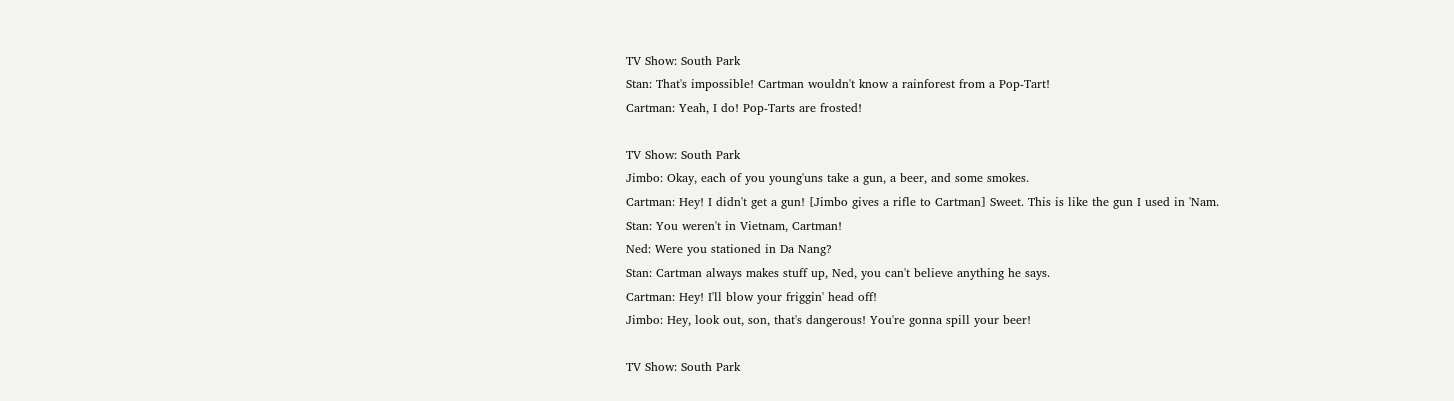TV Show: South Park
Stan: That's impossible! Cartman wouldn't know a rainforest from a Pop-Tart!
Cartman: Yeah, I do! Pop-Tarts are frosted!

TV Show: South Park
Jimbo: Okay, each of you young'uns take a gun, a beer, and some smokes.
Cartman: Hey! I didn't get a gun! [Jimbo gives a rifle to Cartman] Sweet. This is like the gun I used in 'Nam.
Stan: You weren't in Vietnam, Cartman!
Ned: Were you stationed in Da Nang?
Stan: Cartman always makes stuff up, Ned, you can't believe anything he says.
Cartman: Hey! I'll blow your friggin' head off!
Jimbo: Hey, look out, son, that's dangerous! You're gonna spill your beer!

TV Show: South Park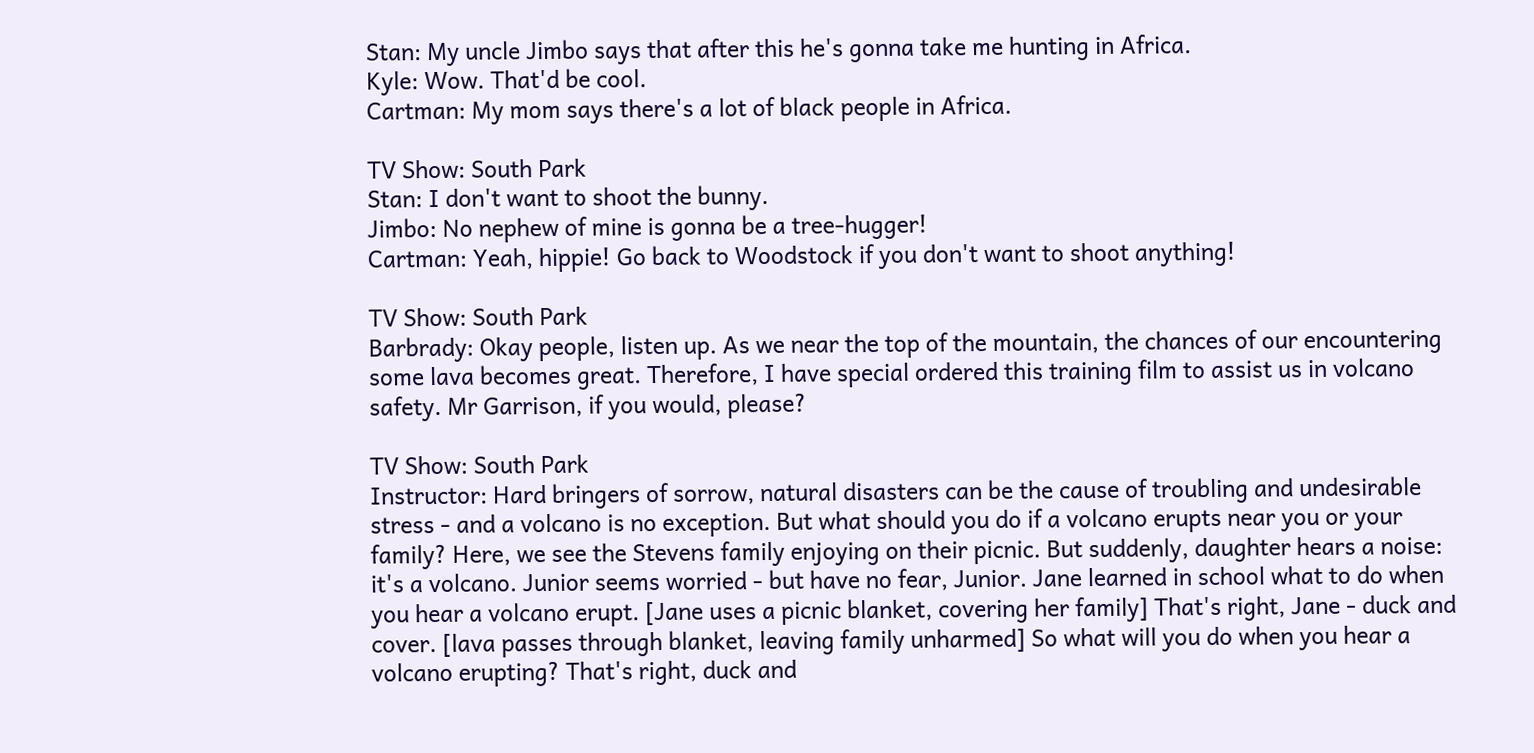Stan: My uncle Jimbo says that after this he's gonna take me hunting in Africa.
Kyle: Wow. That'd be cool.
Cartman: My mom says there's a lot of black people in Africa.

TV Show: South Park
Stan: I don't want to shoot the bunny.
Jimbo: No nephew of mine is gonna be a tree-hugger!
Cartman: Yeah, hippie! Go back to Woodstock if you don't want to shoot anything!

TV Show: South Park
Barbrady: Okay people, listen up. As we near the top of the mountain, the chances of our encountering some lava becomes great. Therefore, I have special ordered this training film to assist us in volcano safety. Mr Garrison, if you would, please?

TV Show: South Park
Instructor: Hard bringers of sorrow, natural disasters can be the cause of troubling and undesirable stress - and a volcano is no exception. But what should you do if a volcano erupts near you or your family? Here, we see the Stevens family enjoying on their picnic. But suddenly, daughter hears a noise: it's a volcano. Junior seems worried - but have no fear, Junior. Jane learned in school what to do when you hear a volcano erupt. [Jane uses a picnic blanket, covering her family] That's right, Jane - duck and cover. [lava passes through blanket, leaving family unharmed] So what will you do when you hear a volcano erupting? That's right, duck and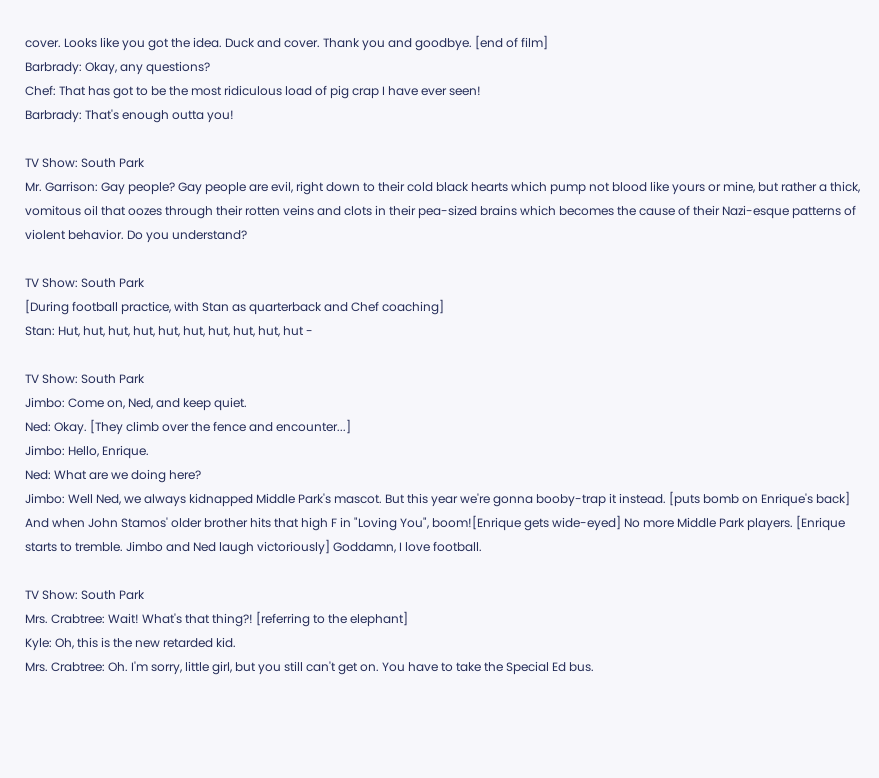cover. Looks like you got the idea. Duck and cover. Thank you and goodbye. [end of film]
Barbrady: Okay, any questions?
Chef: That has got to be the most ridiculous load of pig crap I have ever seen!
Barbrady: That's enough outta you!

TV Show: South Park
Mr. Garrison: Gay people? Gay people are evil, right down to their cold black hearts which pump not blood like yours or mine, but rather a thick, vomitous oil that oozes through their rotten veins and clots in their pea-sized brains which becomes the cause of their Nazi-esque patterns of violent behavior. Do you understand?

TV Show: South Park
[During football practice, with Stan as quarterback and Chef coaching]
Stan: Hut, hut, hut, hut, hut, hut, hut, hut, hut, hut -

TV Show: South Park
Jimbo: Come on, Ned, and keep quiet.
Ned: Okay. [They climb over the fence and encounter...]
Jimbo: Hello, Enrique.
Ned: What are we doing here?
Jimbo: Well Ned, we always kidnapped Middle Park's mascot. But this year we're gonna booby-trap it instead. [puts bomb on Enrique's back] And when John Stamos' older brother hits that high F in "Loving You", boom![Enrique gets wide-eyed] No more Middle Park players. [Enrique starts to tremble. Jimbo and Ned laugh victoriously] Goddamn, I love football.

TV Show: South Park
Mrs. Crabtree: Wait! What's that thing?! [referring to the elephant]
Kyle: Oh, this is the new retarded kid.
Mrs. Crabtree: Oh. I'm sorry, little girl, but you still can't get on. You have to take the Special Ed bus.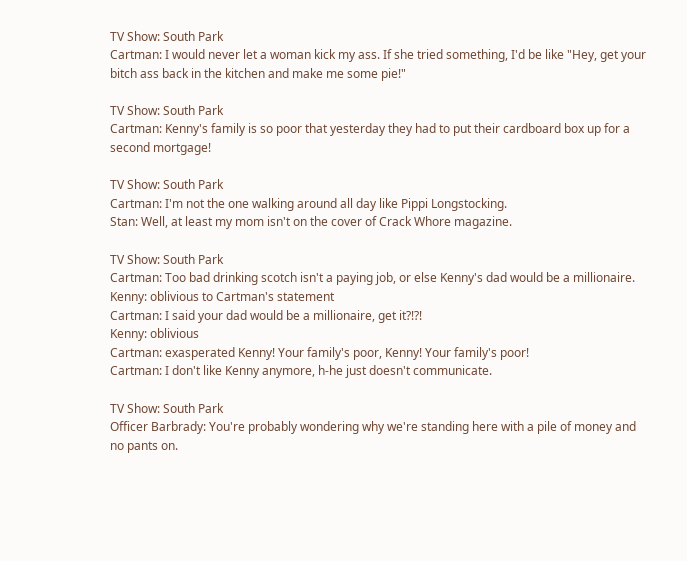TV Show: South Park
Cartman: I would never let a woman kick my ass. If she tried something, I'd be like "Hey, get your bitch ass back in the kitchen and make me some pie!"

TV Show: South Park
Cartman: Kenny's family is so poor that yesterday they had to put their cardboard box up for a second mortgage!

TV Show: South Park
Cartman: I'm not the one walking around all day like Pippi Longstocking.
Stan: Well, at least my mom isn't on the cover of Crack Whore magazine.

TV Show: South Park
Cartman: Too bad drinking scotch isn't a paying job, or else Kenny's dad would be a millionaire.
Kenny: oblivious to Cartman's statement
Cartman: I said your dad would be a millionaire, get it?!?!
Kenny: oblivious
Cartman: exasperated Kenny! Your family's poor, Kenny! Your family's poor!
Cartman: I don't like Kenny anymore, h-he just doesn't communicate.

TV Show: South Park
Officer Barbrady: You're probably wondering why we're standing here with a pile of money and no pants on.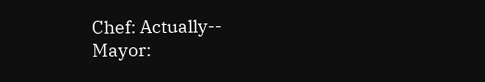Chef: Actually--
Mayor: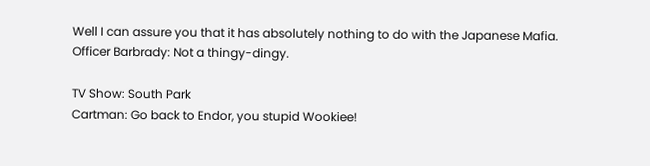Well I can assure you that it has absolutely nothing to do with the Japanese Mafia.
Officer Barbrady: Not a thingy-dingy.

TV Show: South Park
Cartman: Go back to Endor, you stupid Wookiee!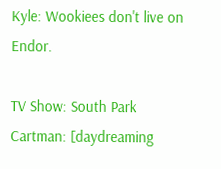Kyle: Wookiees don't live on Endor.

TV Show: South Park
Cartman: [daydreaming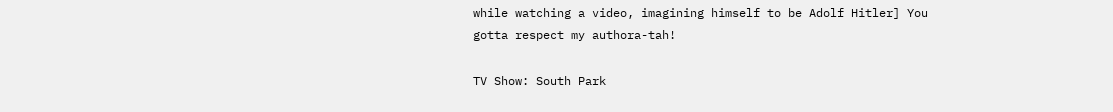while watching a video, imagining himself to be Adolf Hitler] You gotta respect my authora-tah!

TV Show: South Park